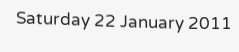Saturday 22 January 2011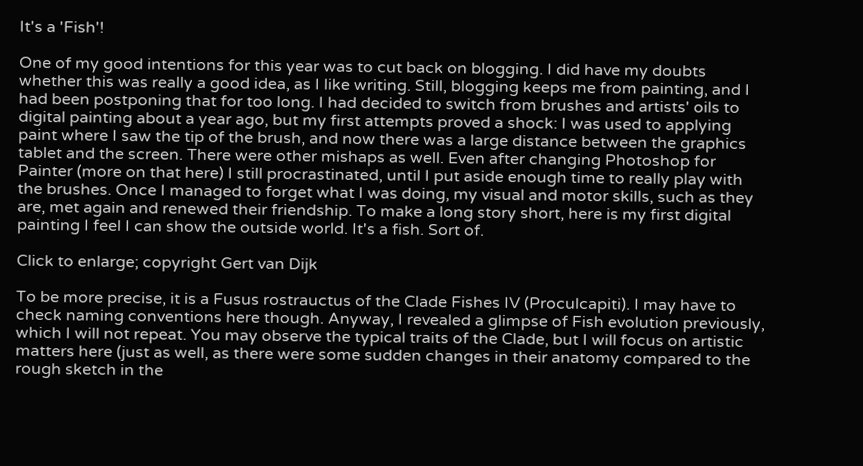It's a 'Fish'!

One of my good intentions for this year was to cut back on blogging. I did have my doubts whether this was really a good idea, as I like writing. Still, blogging keeps me from painting, and I had been postponing that for too long. I had decided to switch from brushes and artists' oils to digital painting about a year ago, but my first attempts proved a shock: I was used to applying paint where I saw the tip of the brush, and now there was a large distance between the graphics tablet and the screen. There were other mishaps as well. Even after changing Photoshop for Painter (more on that here) I still procrastinated, until I put aside enough time to really play with the brushes. Once I managed to forget what I was doing, my visual and motor skills, such as they are, met again and renewed their friendship. To make a long story short, here is my first digital painting I feel I can show the outside world. It's a fish. Sort of.

Click to enlarge; copyright Gert van Dijk

To be more precise, it is a Fusus rostrauctus of the Clade Fishes IV (Proculcapiti). I may have to check naming conventions here though. Anyway, I revealed a glimpse of Fish evolution previously, which I will not repeat. You may observe the typical traits of the Clade, but I will focus on artistic matters here (just as well, as there were some sudden changes in their anatomy compared to the rough sketch in the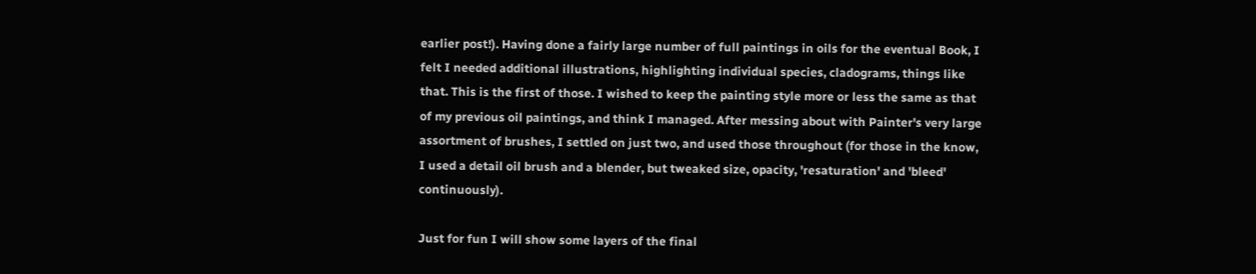earlier post!). Having done a fairly large number of full paintings in oils for the eventual Book, I felt I needed additional illustrations, highlighting individual species, cladograms, things like that. This is the first of those. I wished to keep the painting style more or less the same as that of my previous oil paintings, and think I managed. After messing about with Painter's very large assortment of brushes, I settled on just two, and used those throughout (for those in the know, I used a detail oil brush and a blender, but tweaked size, opacity, 'resaturation' and 'bleed' continuously).

Just for fun I will show some layers of the final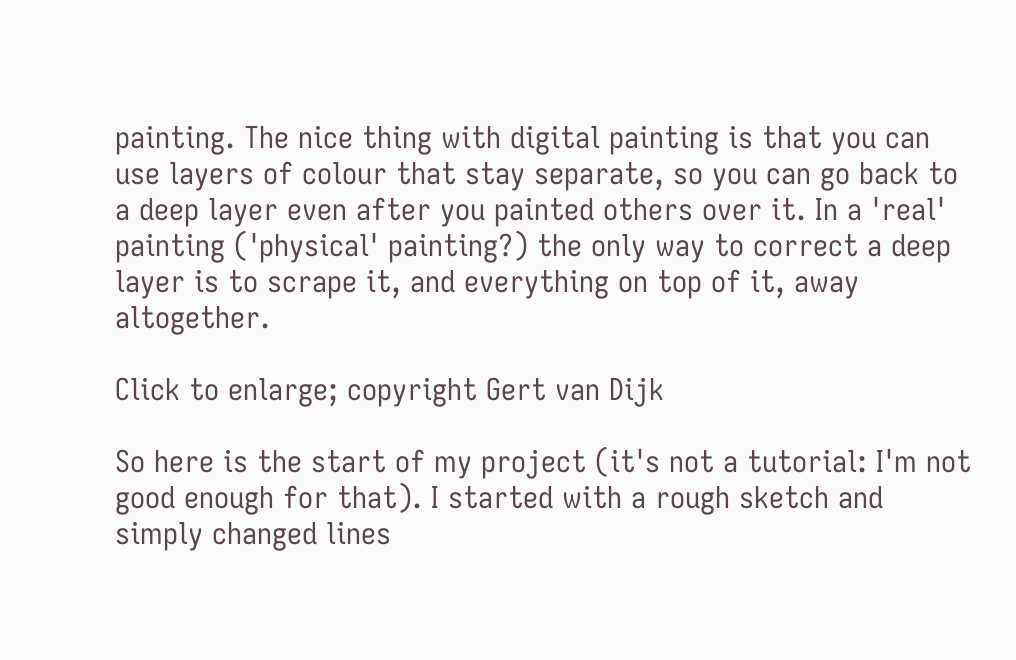painting. The nice thing with digital painting is that you can use layers of colour that stay separate, so you can go back to a deep layer even after you painted others over it. In a 'real' painting ('physical' painting?) the only way to correct a deep layer is to scrape it, and everything on top of it, away altogether.

Click to enlarge; copyright Gert van Dijk

So here is the start of my project (it's not a tutorial: I'm not good enough for that). I started with a rough sketch and simply changed lines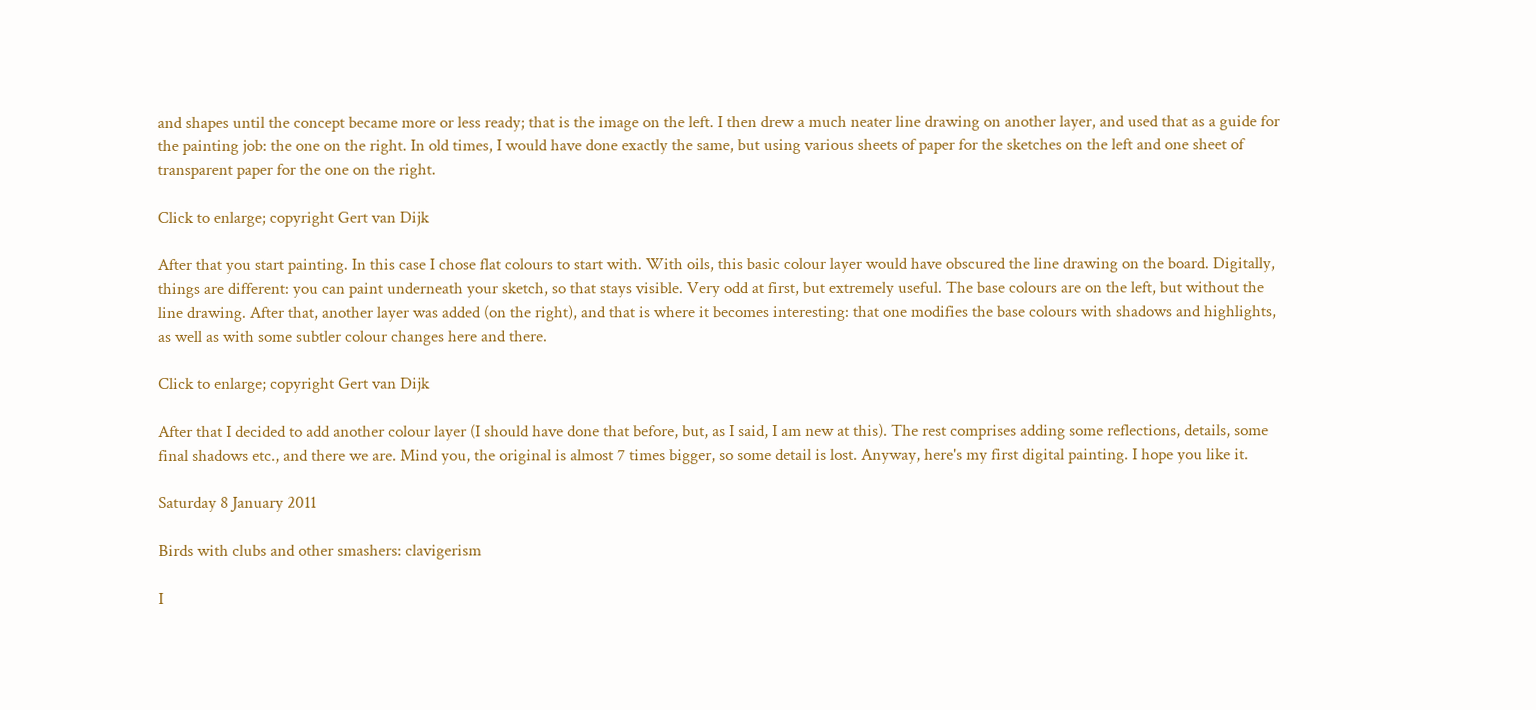and shapes until the concept became more or less ready; that is the image on the left. I then drew a much neater line drawing on another layer, and used that as a guide for the painting job: the one on the right. In old times, I would have done exactly the same, but using various sheets of paper for the sketches on the left and one sheet of transparent paper for the one on the right.

Click to enlarge; copyright Gert van Dijk

After that you start painting. In this case I chose flat colours to start with. With oils, this basic colour layer would have obscured the line drawing on the board. Digitally, things are different: you can paint underneath your sketch, so that stays visible. Very odd at first, but extremely useful. The base colours are on the left, but without the line drawing. After that, another layer was added (on the right), and that is where it becomes interesting: that one modifies the base colours with shadows and highlights, as well as with some subtler colour changes here and there.

Click to enlarge; copyright Gert van Dijk

After that I decided to add another colour layer (I should have done that before, but, as I said, I am new at this). The rest comprises adding some reflections, details, some final shadows etc., and there we are. Mind you, the original is almost 7 times bigger, so some detail is lost. Anyway, here's my first digital painting. I hope you like it.

Saturday 8 January 2011

Birds with clubs and other smashers: clavigerism

I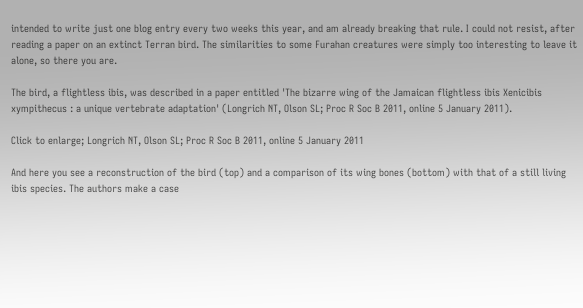intended to write just one blog entry every two weeks this year, and am already breaking that rule. I could not resist, after reading a paper on an extinct Terran bird. The similarities to some Furahan creatures were simply too interesting to leave it alone, so there you are.

The bird, a flightless ibis, was described in a paper entitled 'The bizarre wing of the Jamaican flightless ibis Xenicibis xympithecus : a unique vertebrate adaptation' (Longrich NT, Olson SL; Proc R Soc B 2011, online 5 January 2011).

Click to enlarge; Longrich NT, Olson SL; Proc R Soc B 2011, online 5 January 2011

And here you see a reconstruction of the bird (top) and a comparison of its wing bones (bottom) with that of a still living ibis species. The authors make a case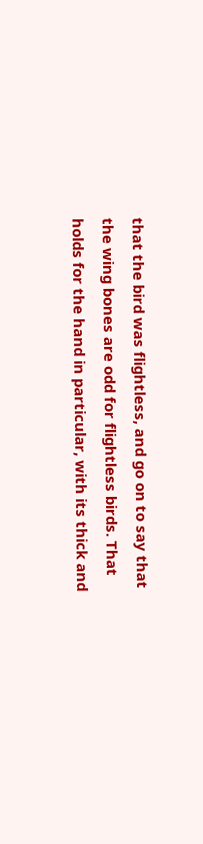that the bird was flightless, and go on to say that the wing bones are odd for flightless birds. That holds for the hand in particular, with its thick and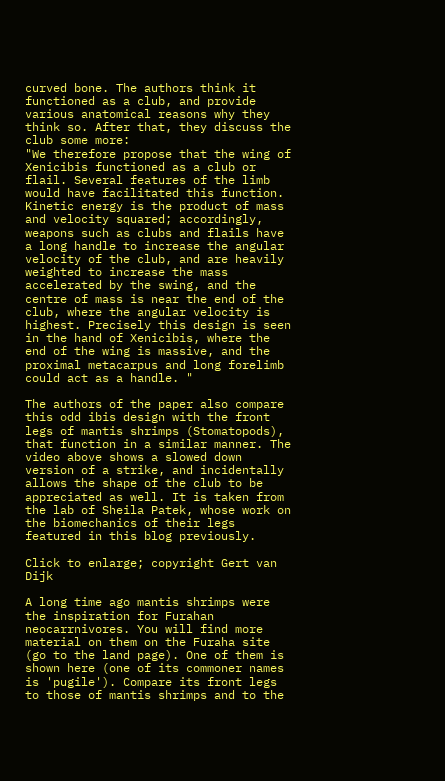curved bone. The authors think it functioned as a club, and provide various anatomical reasons why they think so. After that, they discuss the club some more:
"We therefore propose that the wing of Xenicibis functioned as a club or flail. Several features of the limb would have facilitated this function. Kinetic energy is the product of mass and velocity squared; accordingly, weapons such as clubs and flails have a long handle to increase the angular velocity of the club, and are heavily weighted to increase the mass accelerated by the swing, and the centre of mass is near the end of the club, where the angular velocity is highest. Precisely this design is seen in the hand of Xenicibis, where the end of the wing is massive, and the proximal metacarpus and long forelimb could act as a handle. "

The authors of the paper also compare this odd ibis design with the front legs of mantis shrimps (Stomatopods), that function in a similar manner. The video above shows a slowed down version of a strike, and incidentally allows the shape of the club to be appreciated as well. It is taken from the lab of Sheila Patek, whose work on the biomechanics of their legs featured in this blog previously.

Click to enlarge; copyright Gert van Dijk

A long time ago mantis shrimps were the inspiration for Furahan neocarrnivores. You will find more material on them on the Furaha site (go to the land page). One of them is shown here (one of its commoner names is 'pugile'). Compare its front legs to those of mantis shrimps and to the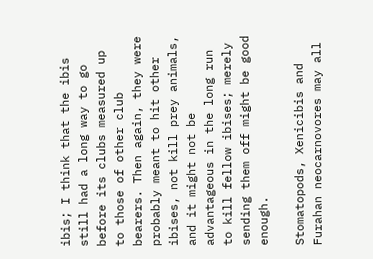ibis; I think that the ibis still had a long way to go before its clubs measured up to those of other club bearers. Then again, they were probably meant to hit other ibises, not kill prey animals, and it might not be advantageous in the long run to kill fellow ibises; merely sending them off might be good enough.

Stomatopods, Xenicibis and Furahan neocarnovores may all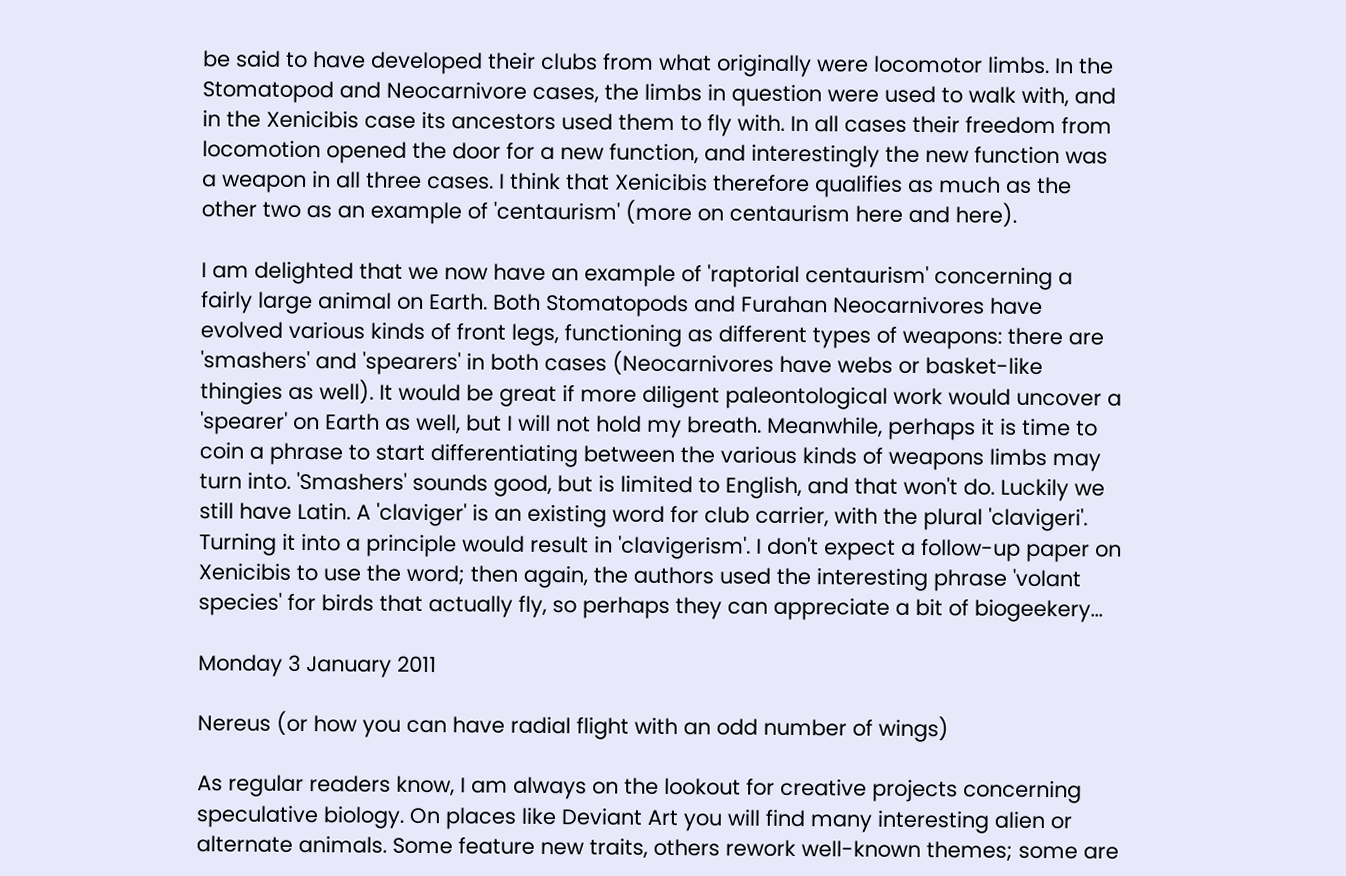be said to have developed their clubs from what originally were locomotor limbs. In the Stomatopod and Neocarnivore cases, the limbs in question were used to walk with, and in the Xenicibis case its ancestors used them to fly with. In all cases their freedom from locomotion opened the door for a new function, and interestingly the new function was a weapon in all three cases. I think that Xenicibis therefore qualifies as much as the other two as an example of 'centaurism' (more on centaurism here and here).

I am delighted that we now have an example of 'raptorial centaurism' concerning a fairly large animal on Earth. Both Stomatopods and Furahan Neocarnivores have evolved various kinds of front legs, functioning as different types of weapons: there are 'smashers' and 'spearers' in both cases (Neocarnivores have webs or basket-like thingies as well). It would be great if more diligent paleontological work would uncover a 'spearer' on Earth as well, but I will not hold my breath. Meanwhile, perhaps it is time to coin a phrase to start differentiating between the various kinds of weapons limbs may turn into. 'Smashers' sounds good, but is limited to English, and that won't do. Luckily we still have Latin. A 'claviger' is an existing word for club carrier, with the plural 'clavigeri'. Turning it into a principle would result in 'clavigerism'. I don't expect a follow-up paper on Xenicibis to use the word; then again, the authors used the interesting phrase 'volant species' for birds that actually fly, so perhaps they can appreciate a bit of biogeekery...

Monday 3 January 2011

Nereus (or how you can have radial flight with an odd number of wings)

As regular readers know, I am always on the lookout for creative projects concerning speculative biology. On places like Deviant Art you will find many interesting alien or alternate animals. Some feature new traits, others rework well-known themes; some are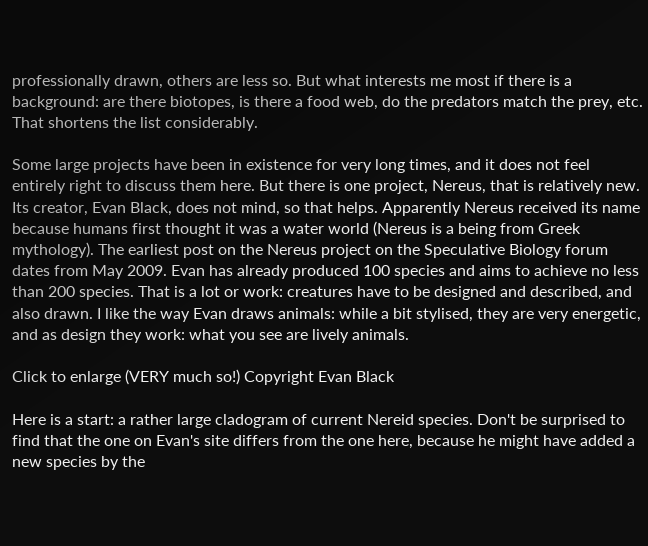professionally drawn, others are less so. But what interests me most if there is a background: are there biotopes, is there a food web, do the predators match the prey, etc. That shortens the list considerably.

Some large projects have been in existence for very long times, and it does not feel entirely right to discuss them here. But there is one project, Nereus, that is relatively new. Its creator, Evan Black, does not mind, so that helps. Apparently Nereus received its name because humans first thought it was a water world (Nereus is a being from Greek mythology). The earliest post on the Nereus project on the Speculative Biology forum dates from May 2009. Evan has already produced 100 species and aims to achieve no less than 200 species. That is a lot or work: creatures have to be designed and described, and also drawn. I like the way Evan draws animals: while a bit stylised, they are very energetic, and as design they work: what you see are lively animals.

Click to enlarge (VERY much so!) Copyright Evan Black

Here is a start: a rather large cladogram of current Nereid species. Don't be surprised to find that the one on Evan's site differs from the one here, because he might have added a new species by the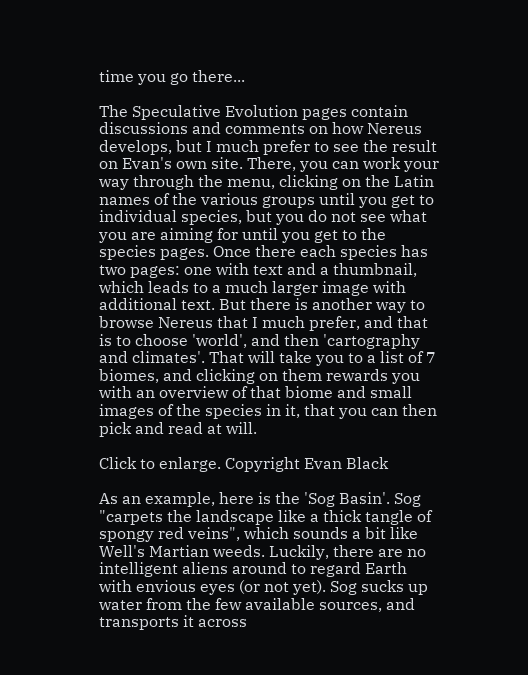time you go there...

The Speculative Evolution pages contain discussions and comments on how Nereus develops, but I much prefer to see the result on Evan's own site. There, you can work your way through the menu, clicking on the Latin names of the various groups until you get to individual species, but you do not see what you are aiming for until you get to the species pages. Once there each species has two pages: one with text and a thumbnail, which leads to a much larger image with additional text. But there is another way to browse Nereus that I much prefer, and that is to choose 'world', and then 'cartography and climates'. That will take you to a list of 7 biomes, and clicking on them rewards you with an overview of that biome and small images of the species in it, that you can then pick and read at will.

Click to enlarge. Copyright Evan Black

As an example, here is the 'Sog Basin'. Sog "carpets the landscape like a thick tangle of spongy red veins", which sounds a bit like Well's Martian weeds. Luckily, there are no intelligent aliens around to regard Earth with envious eyes (or not yet). Sog sucks up water from the few available sources, and transports it across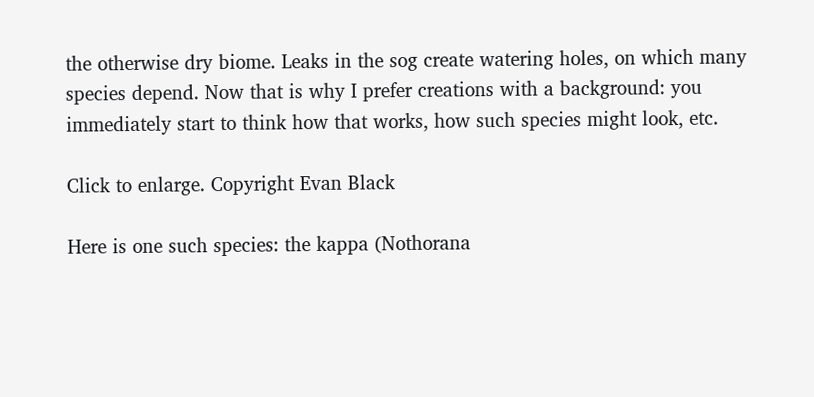the otherwise dry biome. Leaks in the sog create watering holes, on which many species depend. Now that is why I prefer creations with a background: you immediately start to think how that works, how such species might look, etc.

Click to enlarge. Copyright Evan Black

Here is one such species: the kappa (Nothorana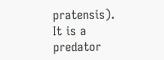pratensis). It is a predator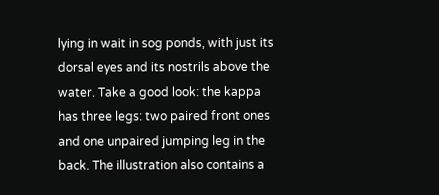lying in wait in sog ponds, with just its dorsal eyes and its nostrils above the water. Take a good look: the kappa has three legs: two paired front ones and one unpaired jumping leg in the back. The illustration also contains a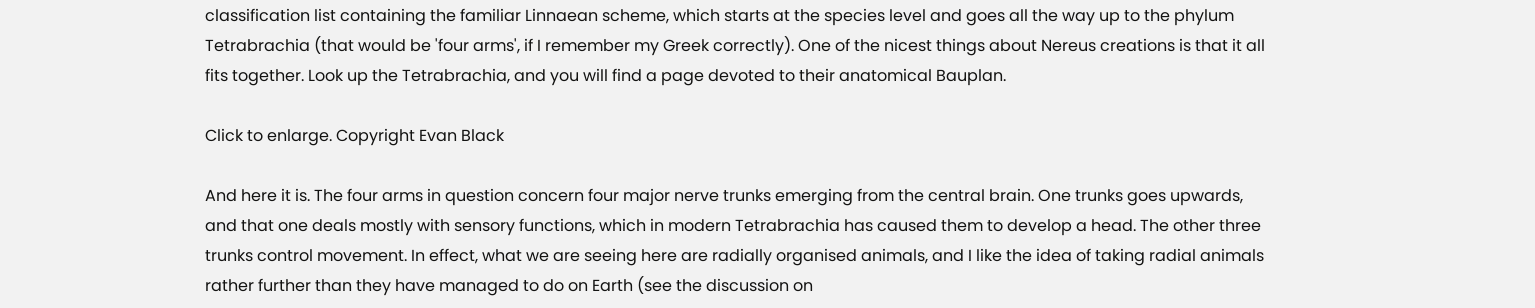classification list containing the familiar Linnaean scheme, which starts at the species level and goes all the way up to the phylum Tetrabrachia (that would be 'four arms', if I remember my Greek correctly). One of the nicest things about Nereus creations is that it all fits together. Look up the Tetrabrachia, and you will find a page devoted to their anatomical Bauplan.

Click to enlarge. Copyright Evan Black

And here it is. The four arms in question concern four major nerve trunks emerging from the central brain. One trunks goes upwards, and that one deals mostly with sensory functions, which in modern Tetrabrachia has caused them to develop a head. The other three trunks control movement. In effect, what we are seeing here are radially organised animals, and I like the idea of taking radial animals rather further than they have managed to do on Earth (see the discussion on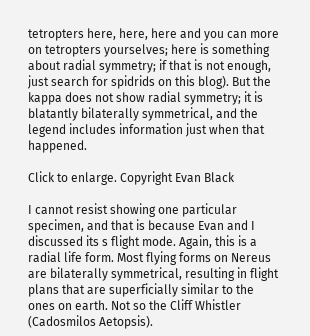tetropters here, here, here and you can more on tetropters yourselves; here is something about radial symmetry; if that is not enough, just search for spidrids on this blog). But the kappa does not show radial symmetry; it is blatantly bilaterally symmetrical, and the legend includes information just when that happened.

Click to enlarge. Copyright Evan Black

I cannot resist showing one particular specimen, and that is because Evan and I discussed its s flight mode. Again, this is a radial life form. Most flying forms on Nereus are bilaterally symmetrical, resulting in flight plans that are superficially similar to the ones on earth. Not so the Cliff Whistler (Cadosmilos Aetopsis).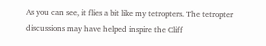As you can see, it flies a bit like my tetropters. The tetropter discussions may have helped inspire the Cliff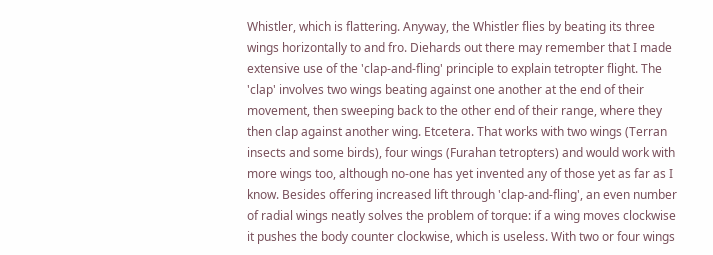Whistler, which is flattering. Anyway, the Whistler flies by beating its three wings horizontally to and fro. Diehards out there may remember that I made extensive use of the 'clap-and-fling' principle to explain tetropter flight. The 'clap' involves two wings beating against one another at the end of their movement, then sweeping back to the other end of their range, where they then clap against another wing. Etcetera. That works with two wings (Terran insects and some birds), four wings (Furahan tetropters) and would work with more wings too, although no-one has yet invented any of those yet as far as I know. Besides offering increased lift through 'clap-and-fling', an even number of radial wings neatly solves the problem of torque: if a wing moves clockwise it pushes the body counter clockwise, which is useless. With two or four wings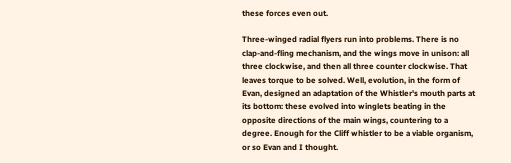these forces even out.

Three-winged radial flyers run into problems. There is no clap-and-fling mechanism, and the wings move in unison: all three clockwise, and then all three counter clockwise. That leaves torque to be solved. Well, evolution, in the form of Evan, designed an adaptation of the Whistler's mouth parts at its bottom: these evolved into winglets beating in the opposite directions of the main wings, countering to a degree. Enough for the Cliff whistler to be a viable organism, or so Evan and I thought.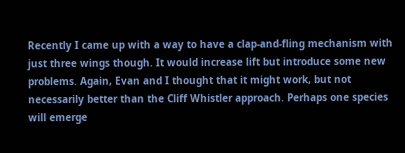Recently I came up with a way to have a clap-and-fling mechanism with just three wings though. It would increase lift but introduce some new problems. Again, Evan and I thought that it might work, but not necessarily better than the Cliff Whistler approach. Perhaps one species will emerge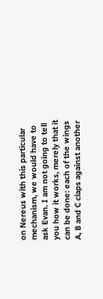on Nereus with this particular mechanism, we would have to ask Evan. I am not going to tell you how it works, merely that it can be done: each of the wings A, B and C claps against another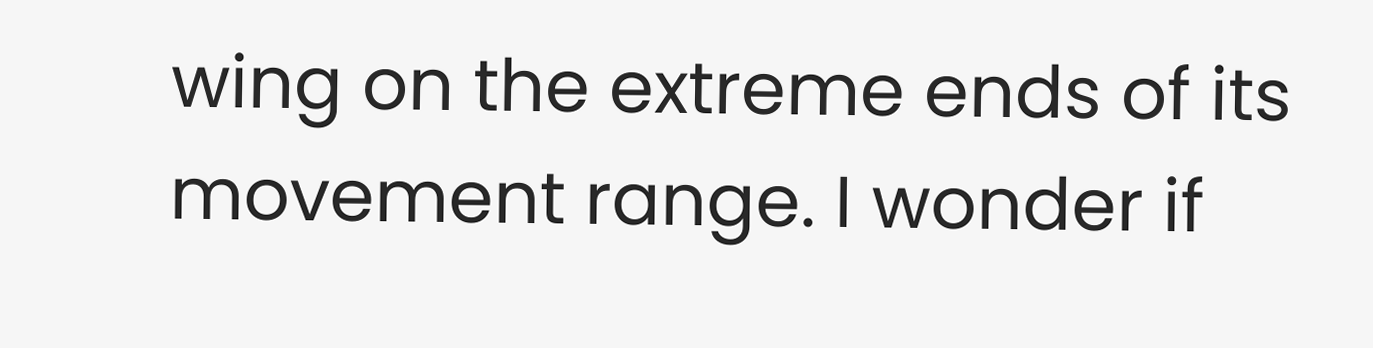wing on the extreme ends of its movement range. I wonder if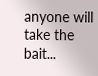anyone will take the bait...